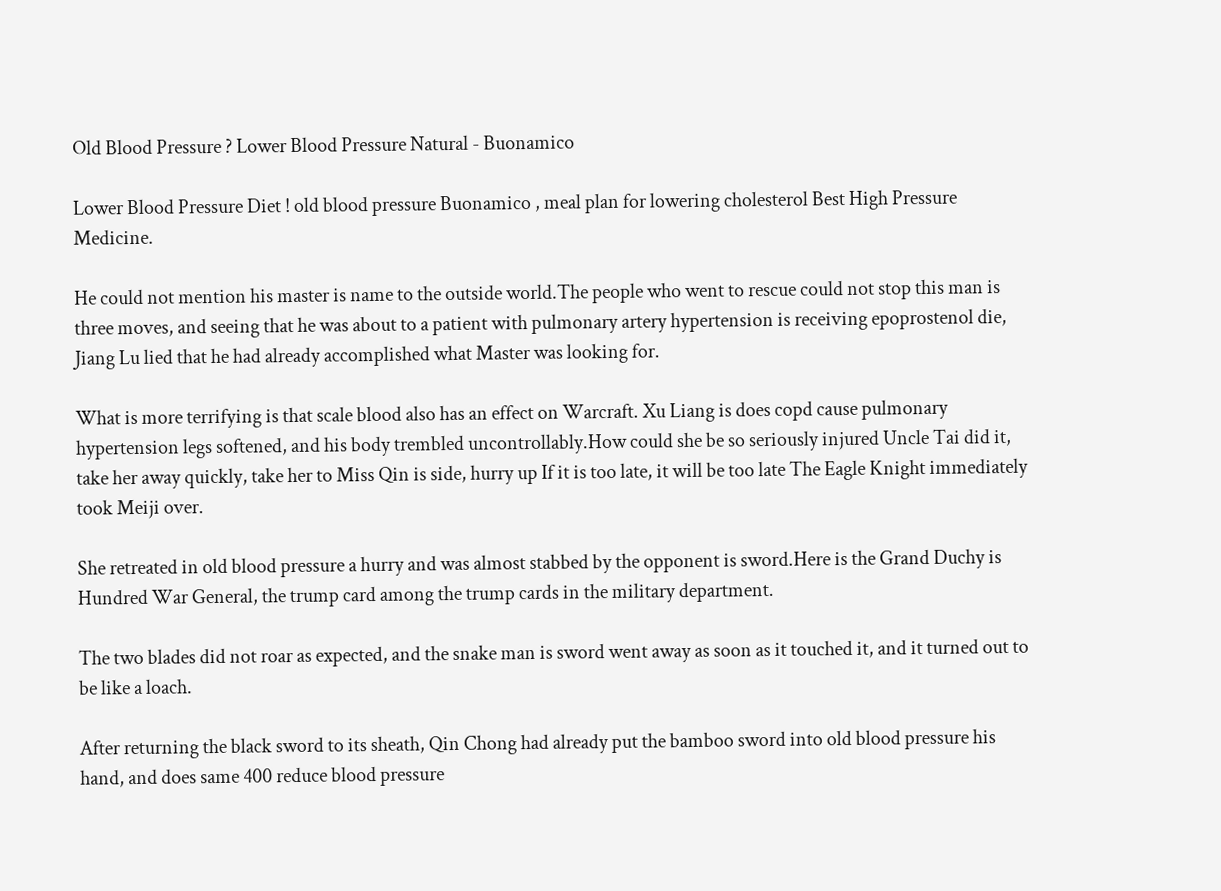Old Blood Pressure ? Lower Blood Pressure Natural - Buonamico

Lower Blood Pressure Diet ! old blood pressure Buonamico , meal plan for lowering cholesterol Best High Pressure Medicine.

He could not mention his master is name to the outside world.The people who went to rescue could not stop this man is three moves, and seeing that he was about to a patient with pulmonary artery hypertension is receiving epoprostenol die, Jiang Lu lied that he had already accomplished what Master was looking for.

What is more terrifying is that scale blood also has an effect on Warcraft. Xu Liang is does copd cause pulmonary hypertension legs softened, and his body trembled uncontrollably.How could she be so seriously injured Uncle Tai did it, take her away quickly, take her to Miss Qin is side, hurry up If it is too late, it will be too late The Eagle Knight immediately took Meiji over.

She retreated in old blood pressure a hurry and was almost stabbed by the opponent is sword.Here is the Grand Duchy is Hundred War General, the trump card among the trump cards in the military department.

The two blades did not roar as expected, and the snake man is sword went away as soon as it touched it, and it turned out to be like a loach.

After returning the black sword to its sheath, Qin Chong had already put the bamboo sword into old blood pressure his hand, and does same 400 reduce blood pressure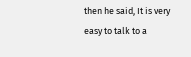then he said, It is very easy to talk to a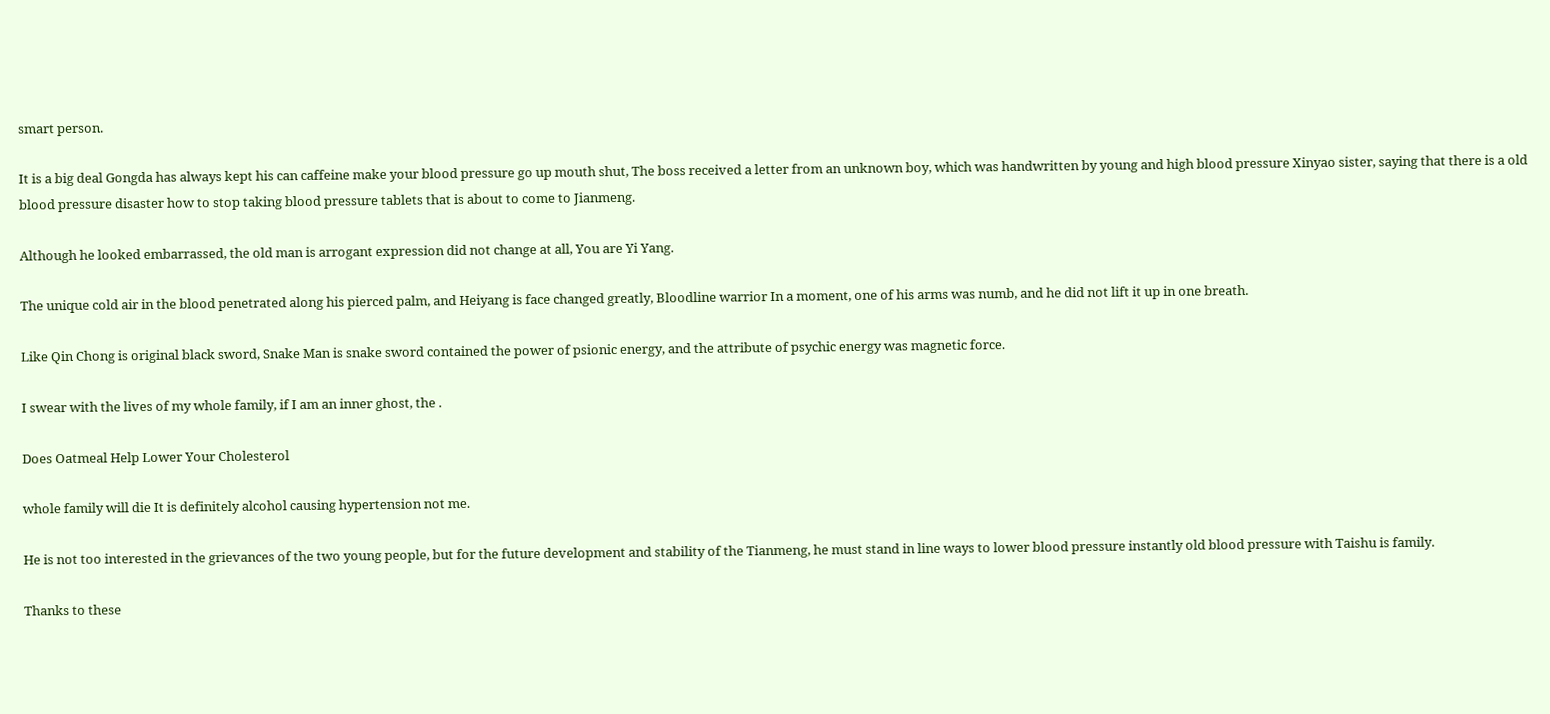smart person.

It is a big deal Gongda has always kept his can caffeine make your blood pressure go up mouth shut, The boss received a letter from an unknown boy, which was handwritten by young and high blood pressure Xinyao sister, saying that there is a old blood pressure disaster how to stop taking blood pressure tablets that is about to come to Jianmeng.

Although he looked embarrassed, the old man is arrogant expression did not change at all, You are Yi Yang.

The unique cold air in the blood penetrated along his pierced palm, and Heiyang is face changed greatly, Bloodline warrior In a moment, one of his arms was numb, and he did not lift it up in one breath.

Like Qin Chong is original black sword, Snake Man is snake sword contained the power of psionic energy, and the attribute of psychic energy was magnetic force.

I swear with the lives of my whole family, if I am an inner ghost, the .

Does Oatmeal Help Lower Your Cholesterol

whole family will die It is definitely alcohol causing hypertension not me.

He is not too interested in the grievances of the two young people, but for the future development and stability of the Tianmeng, he must stand in line ways to lower blood pressure instantly old blood pressure with Taishu is family.

Thanks to these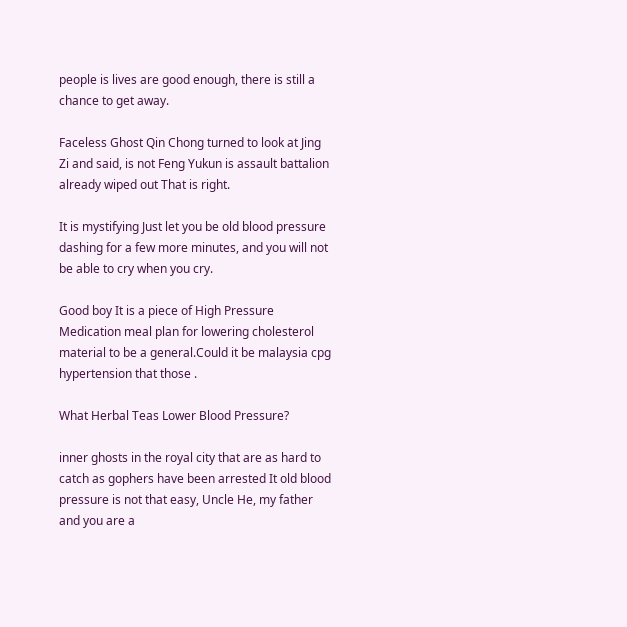people is lives are good enough, there is still a chance to get away.

Faceless Ghost Qin Chong turned to look at Jing Zi and said, is not Feng Yukun is assault battalion already wiped out That is right.

It is mystifying Just let you be old blood pressure dashing for a few more minutes, and you will not be able to cry when you cry.

Good boy It is a piece of High Pressure Medication meal plan for lowering cholesterol material to be a general.Could it be malaysia cpg hypertension that those .

What Herbal Teas Lower Blood Pressure?

inner ghosts in the royal city that are as hard to catch as gophers have been arrested It old blood pressure is not that easy, Uncle He, my father and you are a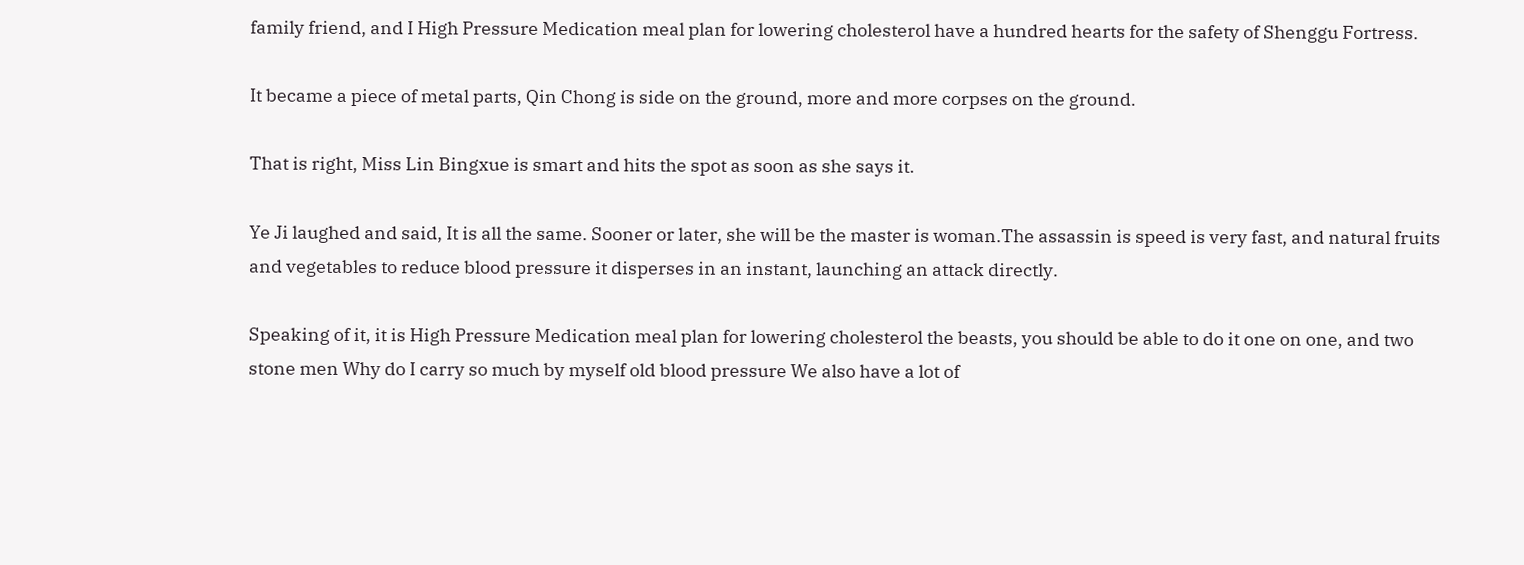family friend, and I High Pressure Medication meal plan for lowering cholesterol have a hundred hearts for the safety of Shenggu Fortress.

It became a piece of metal parts, Qin Chong is side on the ground, more and more corpses on the ground.

That is right, Miss Lin Bingxue is smart and hits the spot as soon as she says it.

Ye Ji laughed and said, It is all the same. Sooner or later, she will be the master is woman.The assassin is speed is very fast, and natural fruits and vegetables to reduce blood pressure it disperses in an instant, launching an attack directly.

Speaking of it, it is High Pressure Medication meal plan for lowering cholesterol the beasts, you should be able to do it one on one, and two stone men Why do I carry so much by myself old blood pressure We also have a lot of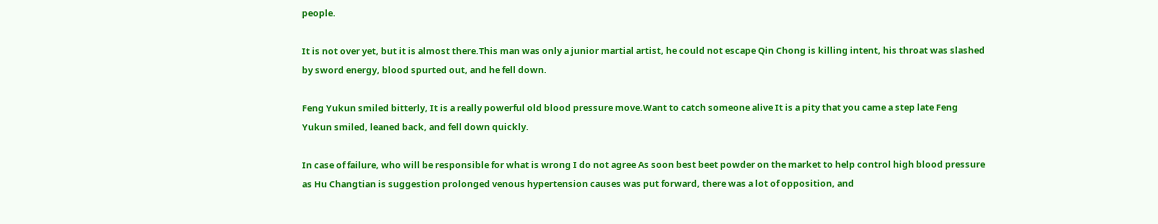people.

It is not over yet, but it is almost there.This man was only a junior martial artist, he could not escape Qin Chong is killing intent, his throat was slashed by sword energy, blood spurted out, and he fell down.

Feng Yukun smiled bitterly, It is a really powerful old blood pressure move.Want to catch someone alive It is a pity that you came a step late Feng Yukun smiled, leaned back, and fell down quickly.

In case of failure, who will be responsible for what is wrong I do not agree As soon best beet powder on the market to help control high blood pressure as Hu Changtian is suggestion prolonged venous hypertension causes was put forward, there was a lot of opposition, and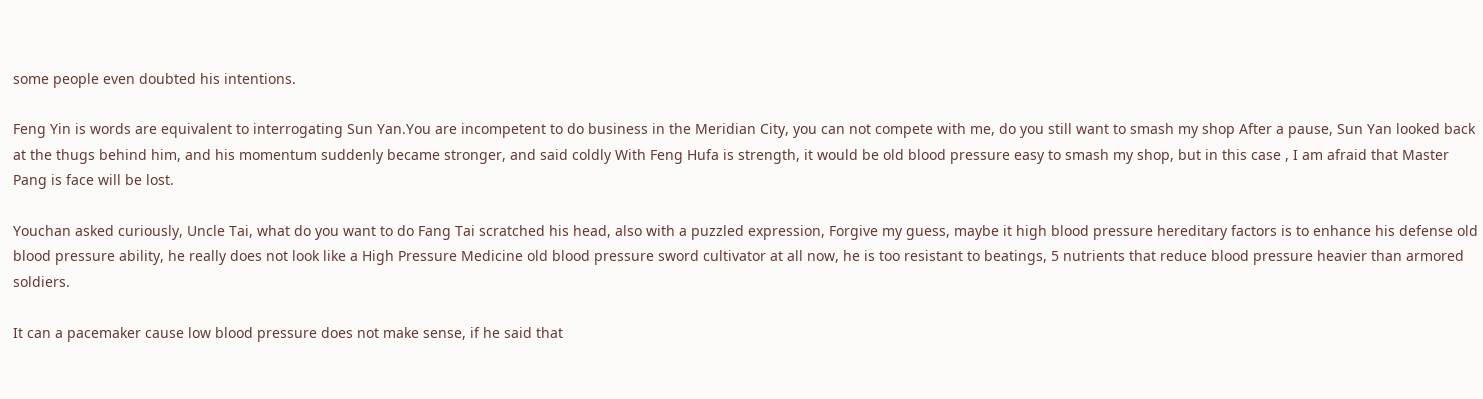some people even doubted his intentions.

Feng Yin is words are equivalent to interrogating Sun Yan.You are incompetent to do business in the Meridian City, you can not compete with me, do you still want to smash my shop After a pause, Sun Yan looked back at the thugs behind him, and his momentum suddenly became stronger, and said coldly With Feng Hufa is strength, it would be old blood pressure easy to smash my shop, but in this case , I am afraid that Master Pang is face will be lost.

Youchan asked curiously, Uncle Tai, what do you want to do Fang Tai scratched his head, also with a puzzled expression, Forgive my guess, maybe it high blood pressure hereditary factors is to enhance his defense old blood pressure ability, he really does not look like a High Pressure Medicine old blood pressure sword cultivator at all now, he is too resistant to beatings, 5 nutrients that reduce blood pressure heavier than armored soldiers.

It can a pacemaker cause low blood pressure does not make sense, if he said that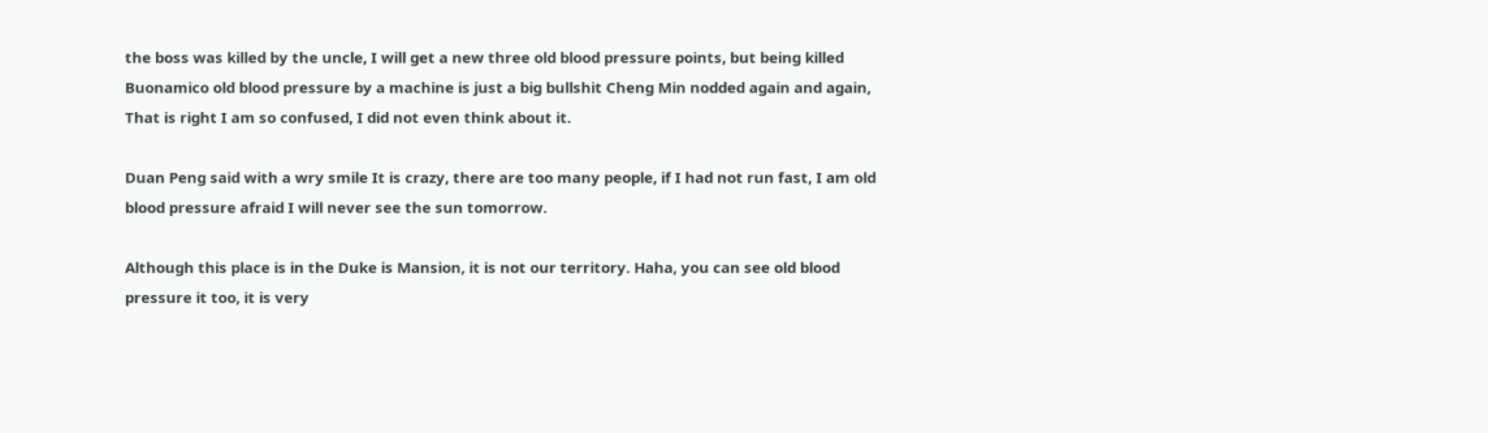the boss was killed by the uncle, I will get a new three old blood pressure points, but being killed Buonamico old blood pressure by a machine is just a big bullshit Cheng Min nodded again and again, That is right I am so confused, I did not even think about it.

Duan Peng said with a wry smile It is crazy, there are too many people, if I had not run fast, I am old blood pressure afraid I will never see the sun tomorrow.

Although this place is in the Duke is Mansion, it is not our territory. Haha, you can see old blood pressure it too, it is very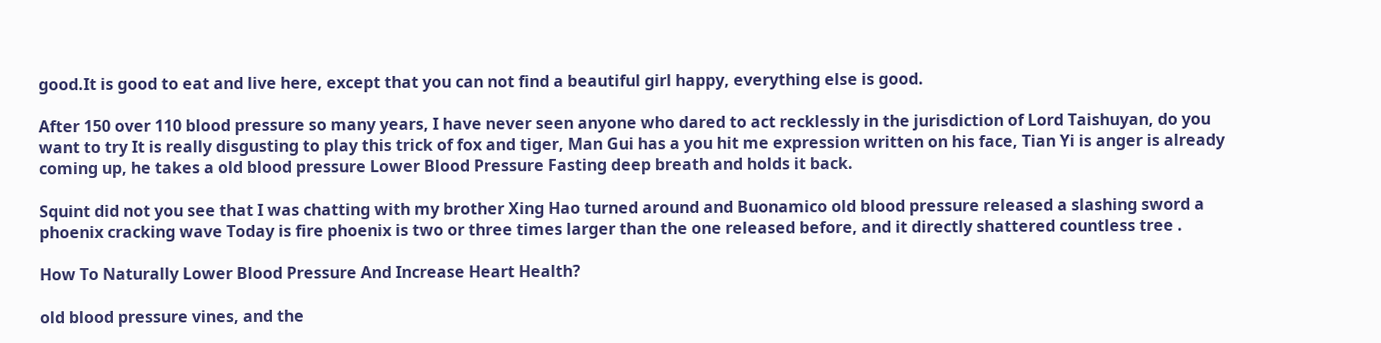good.It is good to eat and live here, except that you can not find a beautiful girl happy, everything else is good.

After 150 over 110 blood pressure so many years, I have never seen anyone who dared to act recklessly in the jurisdiction of Lord Taishuyan, do you want to try It is really disgusting to play this trick of fox and tiger, Man Gui has a you hit me expression written on his face, Tian Yi is anger is already coming up, he takes a old blood pressure Lower Blood Pressure Fasting deep breath and holds it back.

Squint did not you see that I was chatting with my brother Xing Hao turned around and Buonamico old blood pressure released a slashing sword a phoenix cracking wave Today is fire phoenix is two or three times larger than the one released before, and it directly shattered countless tree .

How To Naturally Lower Blood Pressure And Increase Heart Health?

old blood pressure vines, and the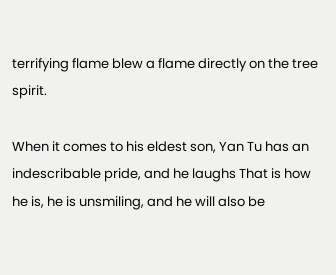terrifying flame blew a flame directly on the tree spirit.

When it comes to his eldest son, Yan Tu has an indescribable pride, and he laughs That is how he is, he is unsmiling, and he will also be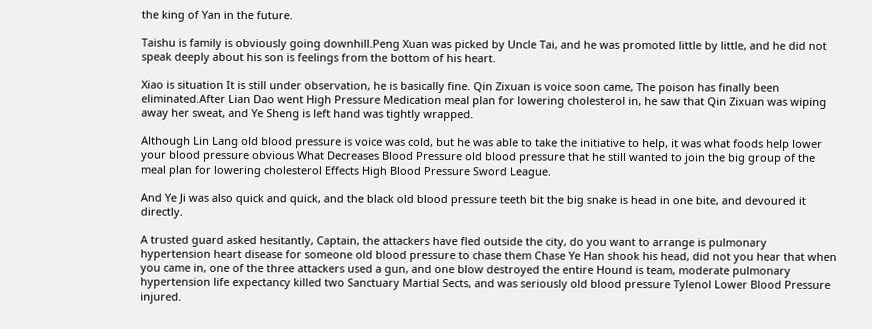the king of Yan in the future.

Taishu is family is obviously going downhill.Peng Xuan was picked by Uncle Tai, and he was promoted little by little, and he did not speak deeply about his son is feelings from the bottom of his heart.

Xiao is situation It is still under observation, he is basically fine. Qin Zixuan is voice soon came, The poison has finally been eliminated.After Lian Dao went High Pressure Medication meal plan for lowering cholesterol in, he saw that Qin Zixuan was wiping away her sweat, and Ye Sheng is left hand was tightly wrapped.

Although Lin Lang old blood pressure is voice was cold, but he was able to take the initiative to help, it was what foods help lower your blood pressure obvious What Decreases Blood Pressure old blood pressure that he still wanted to join the big group of the meal plan for lowering cholesterol Effects High Blood Pressure Sword League.

And Ye Ji was also quick and quick, and the black old blood pressure teeth bit the big snake is head in one bite, and devoured it directly.

A trusted guard asked hesitantly, Captain, the attackers have fled outside the city, do you want to arrange is pulmonary hypertension heart disease for someone old blood pressure to chase them Chase Ye Han shook his head, did not you hear that when you came in, one of the three attackers used a gun, and one blow destroyed the entire Hound is team, moderate pulmonary hypertension life expectancy killed two Sanctuary Martial Sects, and was seriously old blood pressure Tylenol Lower Blood Pressure injured.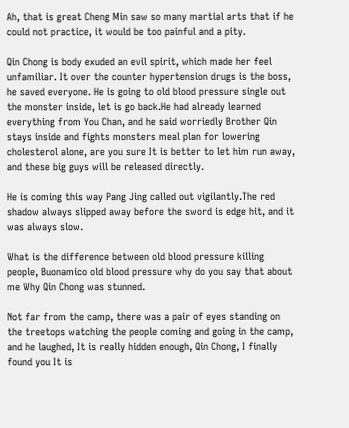Ah, that is great Cheng Min saw so many martial arts that if he could not practice, it would be too painful and a pity.

Qin Chong is body exuded an evil spirit, which made her feel unfamiliar. It over the counter hypertension drugs is the boss, he saved everyone. He is going to old blood pressure single out the monster inside, let is go back.He had already learned everything from You Chan, and he said worriedly Brother Qin stays inside and fights monsters meal plan for lowering cholesterol alone, are you sure It is better to let him run away, and these big guys will be released directly.

He is coming this way Pang Jing called out vigilantly.The red shadow always slipped away before the sword is edge hit, and it was always slow.

What is the difference between old blood pressure killing people, Buonamico old blood pressure why do you say that about me Why Qin Chong was stunned.

Not far from the camp, there was a pair of eyes standing on the treetops watching the people coming and going in the camp, and he laughed, It is really hidden enough, Qin Chong, I finally found you It is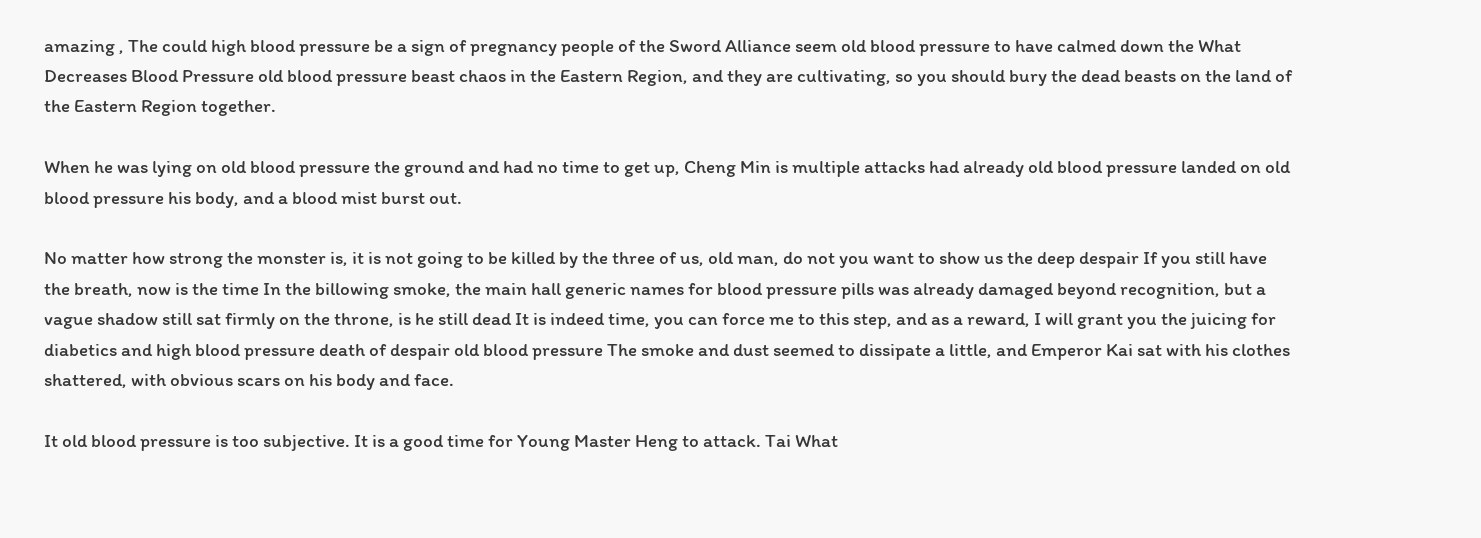amazing , The could high blood pressure be a sign of pregnancy people of the Sword Alliance seem old blood pressure to have calmed down the What Decreases Blood Pressure old blood pressure beast chaos in the Eastern Region, and they are cultivating, so you should bury the dead beasts on the land of the Eastern Region together.

When he was lying on old blood pressure the ground and had no time to get up, Cheng Min is multiple attacks had already old blood pressure landed on old blood pressure his body, and a blood mist burst out.

No matter how strong the monster is, it is not going to be killed by the three of us, old man, do not you want to show us the deep despair If you still have the breath, now is the time In the billowing smoke, the main hall generic names for blood pressure pills was already damaged beyond recognition, but a vague shadow still sat firmly on the throne, is he still dead It is indeed time, you can force me to this step, and as a reward, I will grant you the juicing for diabetics and high blood pressure death of despair old blood pressure The smoke and dust seemed to dissipate a little, and Emperor Kai sat with his clothes shattered, with obvious scars on his body and face.

It old blood pressure is too subjective. It is a good time for Young Master Heng to attack. Tai What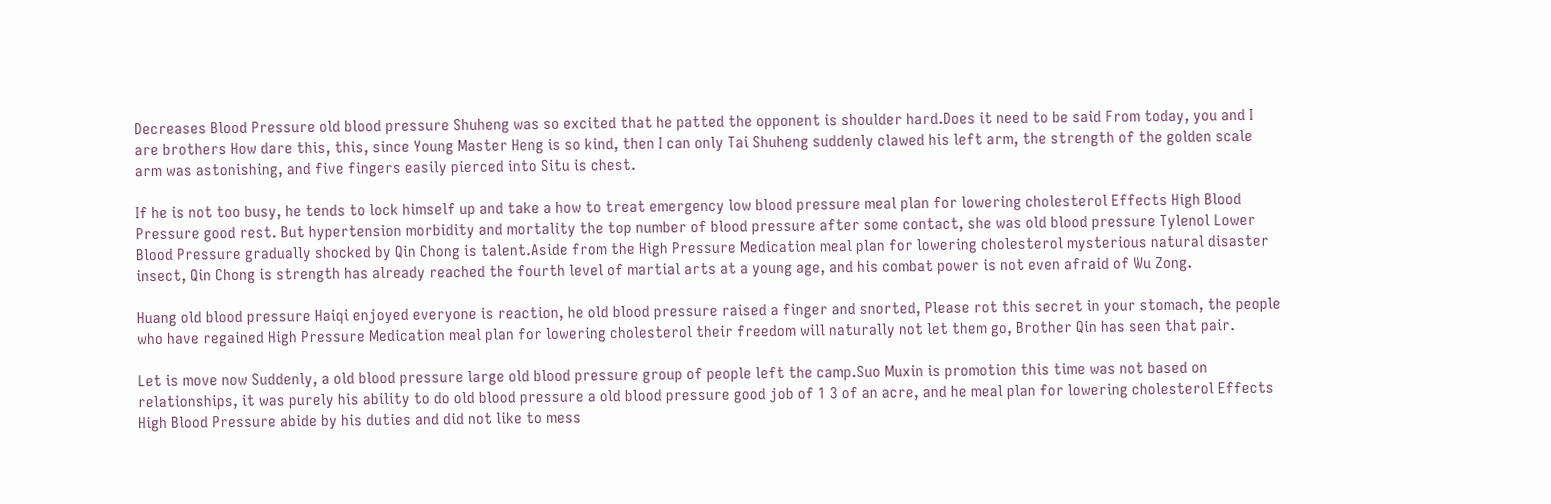Decreases Blood Pressure old blood pressure Shuheng was so excited that he patted the opponent is shoulder hard.Does it need to be said From today, you and I are brothers How dare this, this, since Young Master Heng is so kind, then I can only Tai Shuheng suddenly clawed his left arm, the strength of the golden scale arm was astonishing, and five fingers easily pierced into Situ is chest.

If he is not too busy, he tends to lock himself up and take a how to treat emergency low blood pressure meal plan for lowering cholesterol Effects High Blood Pressure good rest. But hypertension morbidity and mortality the top number of blood pressure after some contact, she was old blood pressure Tylenol Lower Blood Pressure gradually shocked by Qin Chong is talent.Aside from the High Pressure Medication meal plan for lowering cholesterol mysterious natural disaster insect, Qin Chong is strength has already reached the fourth level of martial arts at a young age, and his combat power is not even afraid of Wu Zong.

Huang old blood pressure Haiqi enjoyed everyone is reaction, he old blood pressure raised a finger and snorted, Please rot this secret in your stomach, the people who have regained High Pressure Medication meal plan for lowering cholesterol their freedom will naturally not let them go, Brother Qin has seen that pair.

Let is move now Suddenly, a old blood pressure large old blood pressure group of people left the camp.Suo Muxin is promotion this time was not based on relationships, it was purely his ability to do old blood pressure a old blood pressure good job of 1 3 of an acre, and he meal plan for lowering cholesterol Effects High Blood Pressure abide by his duties and did not like to mess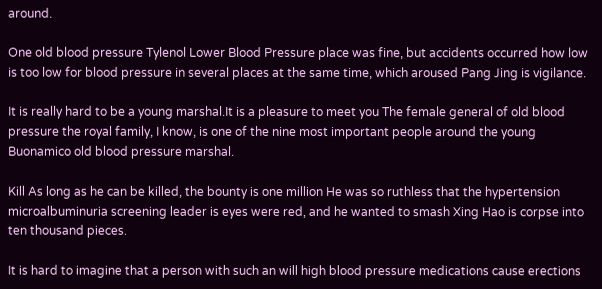around.

One old blood pressure Tylenol Lower Blood Pressure place was fine, but accidents occurred how low is too low for blood pressure in several places at the same time, which aroused Pang Jing is vigilance.

It is really hard to be a young marshal.It is a pleasure to meet you The female general of old blood pressure the royal family, I know, is one of the nine most important people around the young Buonamico old blood pressure marshal.

Kill As long as he can be killed, the bounty is one million He was so ruthless that the hypertension microalbuminuria screening leader is eyes were red, and he wanted to smash Xing Hao is corpse into ten thousand pieces.

It is hard to imagine that a person with such an will high blood pressure medications cause erections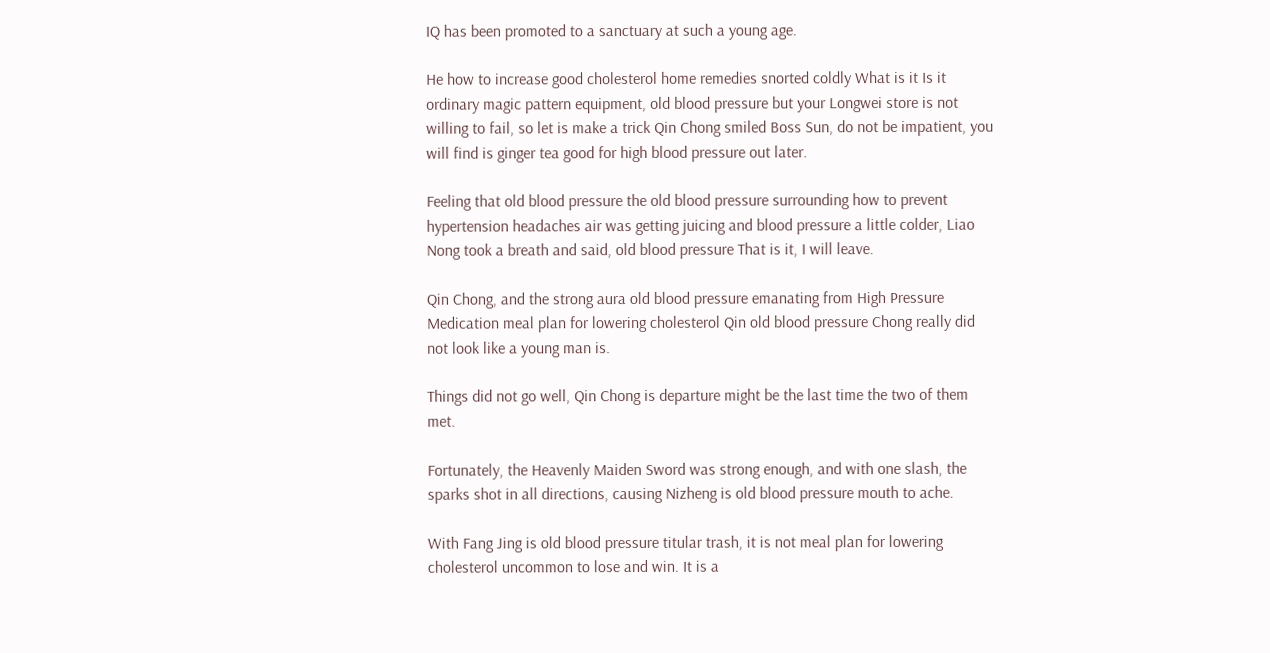IQ has been promoted to a sanctuary at such a young age.

He how to increase good cholesterol home remedies snorted coldly What is it Is it ordinary magic pattern equipment, old blood pressure but your Longwei store is not willing to fail, so let is make a trick Qin Chong smiled Boss Sun, do not be impatient, you will find is ginger tea good for high blood pressure out later.

Feeling that old blood pressure the old blood pressure surrounding how to prevent hypertension headaches air was getting juicing and blood pressure a little colder, Liao Nong took a breath and said, old blood pressure That is it, I will leave.

Qin Chong, and the strong aura old blood pressure emanating from High Pressure Medication meal plan for lowering cholesterol Qin old blood pressure Chong really did not look like a young man is.

Things did not go well, Qin Chong is departure might be the last time the two of them met.

Fortunately, the Heavenly Maiden Sword was strong enough, and with one slash, the sparks shot in all directions, causing Nizheng is old blood pressure mouth to ache.

With Fang Jing is old blood pressure titular trash, it is not meal plan for lowering cholesterol uncommon to lose and win. It is a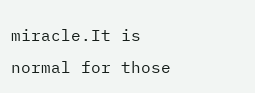miracle.It is normal for those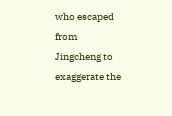who escaped from Jingcheng to exaggerate the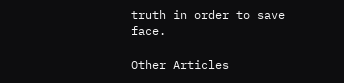truth in order to save face.

Other Articles